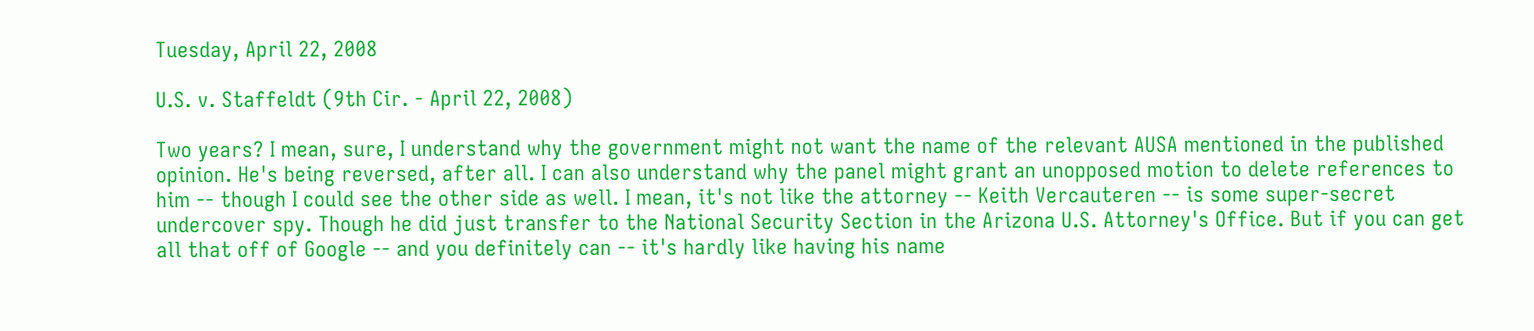Tuesday, April 22, 2008

U.S. v. Staffeldt (9th Cir. - April 22, 2008)

Two years? I mean, sure, I understand why the government might not want the name of the relevant AUSA mentioned in the published opinion. He's being reversed, after all. I can also understand why the panel might grant an unopposed motion to delete references to him -- though I could see the other side as well. I mean, it's not like the attorney -- Keith Vercauteren -- is some super-secret undercover spy. Though he did just transfer to the National Security Section in the Arizona U.S. Attorney's Office. But if you can get all that off of Google -- and you definitely can -- it's hardly like having his name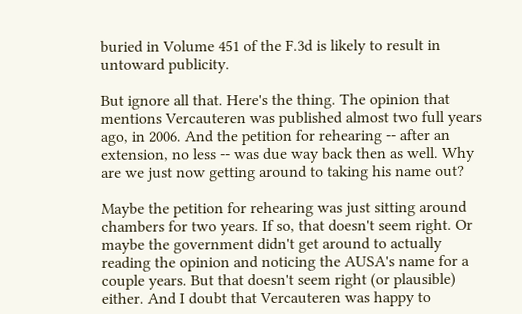buried in Volume 451 of the F.3d is likely to result in untoward publicity.

But ignore all that. Here's the thing. The opinion that mentions Vercauteren was published almost two full years ago, in 2006. And the petition for rehearing -- after an extension, no less -- was due way back then as well. Why are we just now getting around to taking his name out?

Maybe the petition for rehearing was just sitting around chambers for two years. If so, that doesn't seem right. Or maybe the government didn't get around to actually reading the opinion and noticing the AUSA's name for a couple years. But that doesn't seem right (or plausible) either. And I doubt that Vercauteren was happy to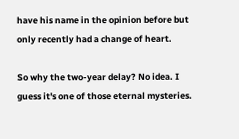have his name in the opinion before but only recently had a change of heart.

So why the two-year delay? No idea. I guess it's one of those eternal mysteries.